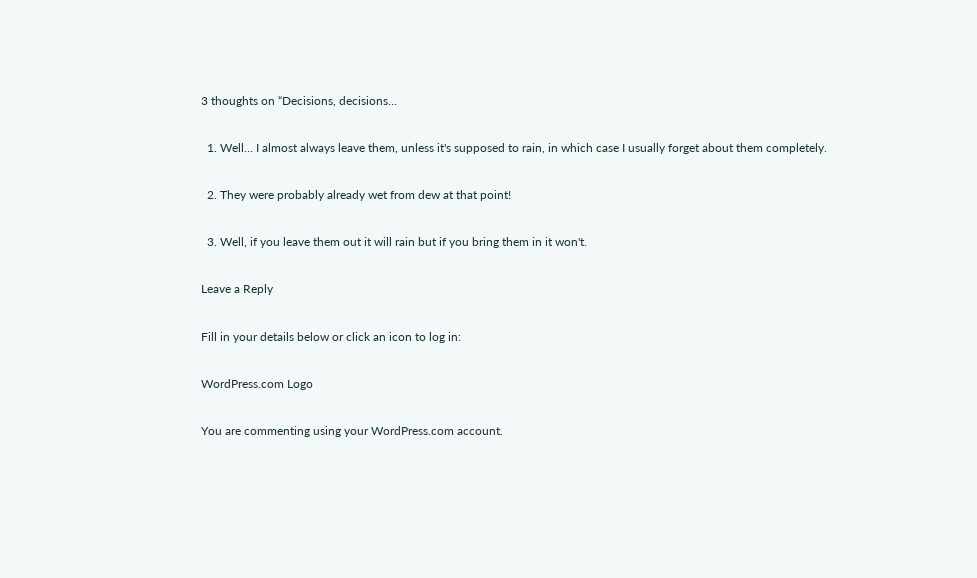3 thoughts on “Decisions, decisions…

  1. Well… I almost always leave them, unless it's supposed to rain, in which case I usually forget about them completely.

  2. They were probably already wet from dew at that point!

  3. Well, if you leave them out it will rain but if you bring them in it won't.

Leave a Reply

Fill in your details below or click an icon to log in:

WordPress.com Logo

You are commenting using your WordPress.com account.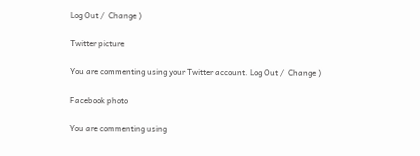Log Out /  Change )

Twitter picture

You are commenting using your Twitter account. Log Out /  Change )

Facebook photo

You are commenting using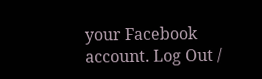your Facebook account. Log Out /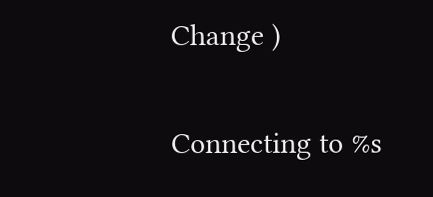Change )

Connecting to %s